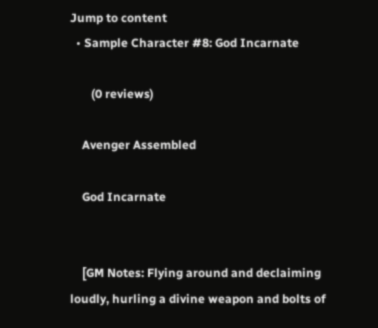Jump to content
  • Sample Character #8: God Incarnate

       (0 reviews)

    Avenger Assembled

    God Incarnate


    [GM Notes: Flying around and declaiming loudly, hurling a divine weapon and bolts of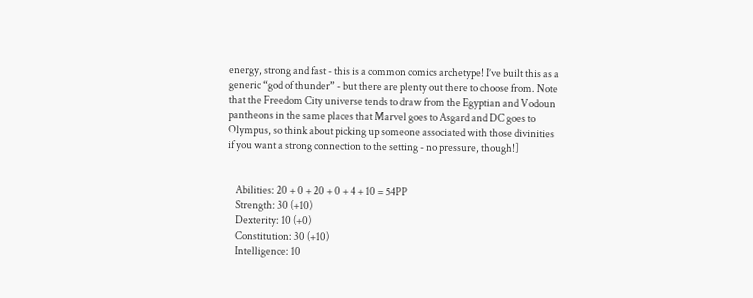energy, strong and fast - this is a common comics archetype! I’ve built this as a generic “god of thunder” - but there are plenty out there to choose from. Note that the Freedom City universe tends to draw from the Egyptian and Vodoun pantheons in the same places that Marvel goes to Asgard and DC goes to Olympus, so think about picking up someone associated with those divinities if you want a strong connection to the setting - no pressure, though!]


    Abilities: 20 + 0 + 20 + 0 + 4 + 10 = 54PP
    Strength: 30 (+10)
    Dexterity: 10 (+0)
    Constitution: 30 (+10)
    Intelligence: 10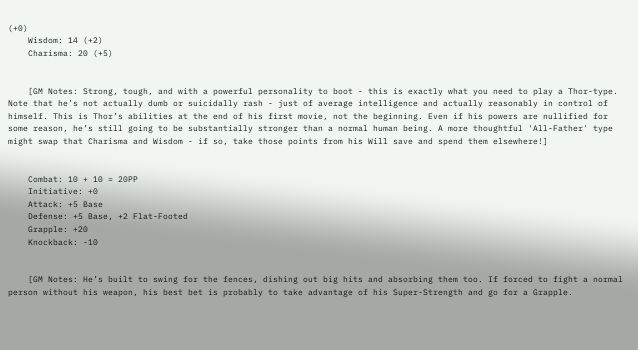(+0)
    Wisdom: 14 (+2)
    Charisma: 20 (+5)


    [GM Notes: Strong, tough, and with a powerful personality to boot - this is exactly what you need to play a Thor-type. Note that he’s not actually dumb or suicidally rash - just of average intelligence and actually reasonably in control of himself. This is Thor’s abilities at the end of his first movie, not the beginning. Even if his powers are nullified for some reason, he’s still going to be substantially stronger than a normal human being. A more thoughtful 'All-Father' type might swap that Charisma and Wisdom - if so, take those points from his Will save and spend them elsewhere!]


    Combat: 10 + 10 = 20PP
    Initiative: +0
    Attack: +5 Base
    Defense: +5 Base, +2 Flat-Footed
    Grapple: +20
    Knockback: -10


    [GM Notes: He’s built to swing for the fences, dishing out big hits and absorbing them too. If forced to fight a normal person without his weapon, his best bet is probably to take advantage of his Super-Strength and go for a Grapple.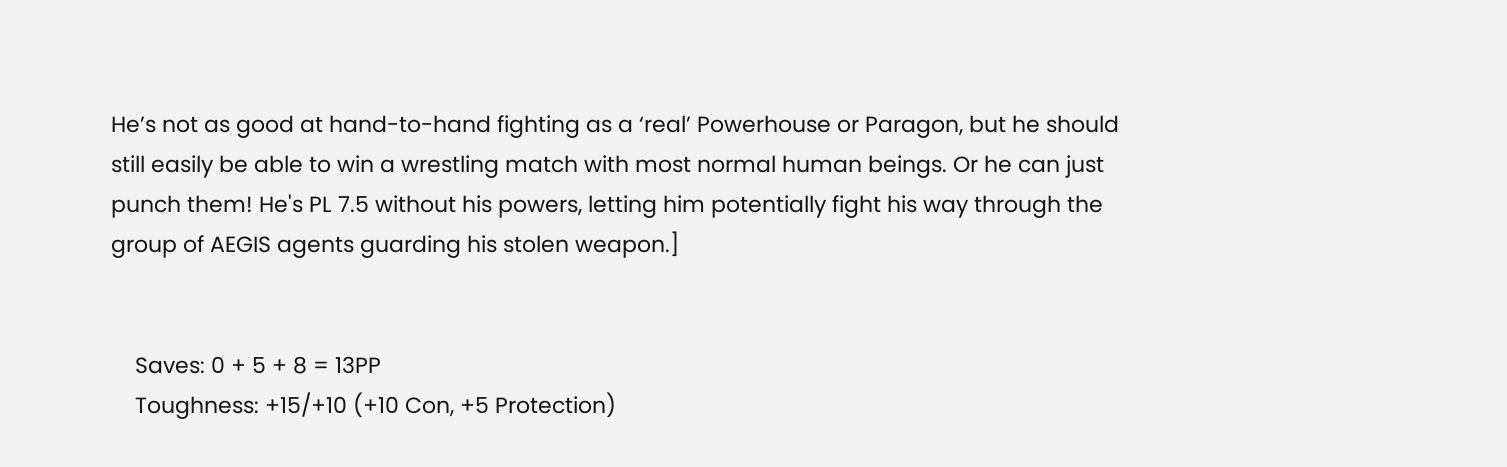He’s not as good at hand-to-hand fighting as a ‘real’ Powerhouse or Paragon, but he should still easily be able to win a wrestling match with most normal human beings. Or he can just punch them! He's PL 7.5 without his powers, letting him potentially fight his way through the group of AEGIS agents guarding his stolen weapon.]


    Saves: 0 + 5 + 8 = 13PP
    Toughness: +15/+10 (+10 Con, +5 Protection)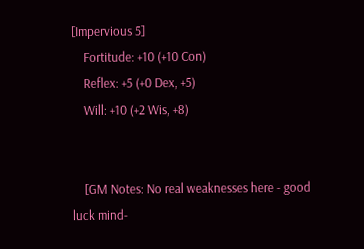[Impervious 5]
    Fortitude: +10 (+10 Con)
    Reflex: +5 (+0 Dex, +5)
    Will: +10 (+2 Wis, +8)


    [GM Notes: No real weaknesses here - good luck mind-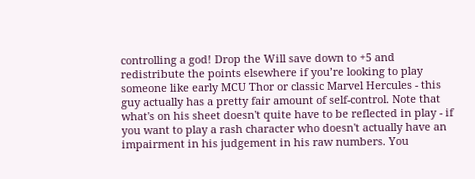controlling a god! Drop the Will save down to +5 and redistribute the points elsewhere if you’re looking to play someone like early MCU Thor or classic Marvel Hercules - this guy actually has a pretty fair amount of self-control. Note that what's on his sheet doesn't quite have to be reflected in play - if you want to play a rash character who doesn't actually have an impairment in his judgement in his raw numbers. You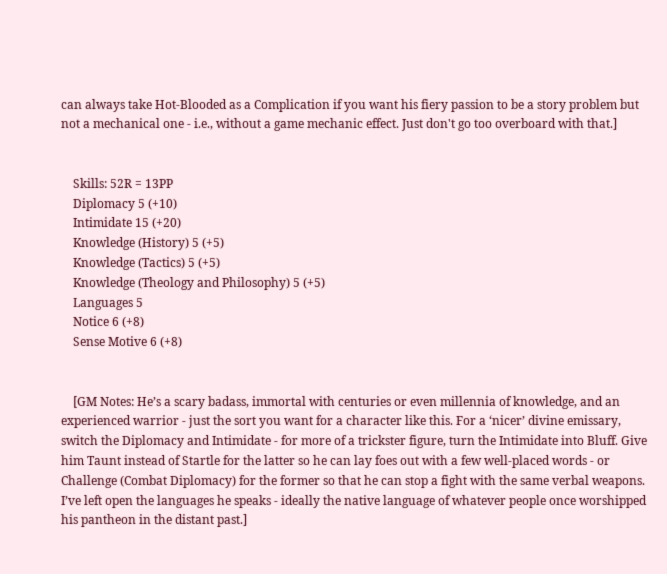can always take Hot-Blooded as a Complication if you want his fiery passion to be a story problem but not a mechanical one - i.e., without a game mechanic effect. Just don't go too overboard with that.]


    Skills: 52R = 13PP
    Diplomacy 5 (+10)
    Intimidate 15 (+20)
    Knowledge (History) 5 (+5)
    Knowledge (Tactics) 5 (+5)
    Knowledge (Theology and Philosophy) 5 (+5)
    Languages 5
    Notice 6 (+8)
    Sense Motive 6 (+8)


    [GM Notes: He’s a scary badass, immortal with centuries or even millennia of knowledge, and an experienced warrior - just the sort you want for a character like this. For a ‘nicer’ divine emissary, switch the Diplomacy and Intimidate - for more of a trickster figure, turn the Intimidate into Bluff. Give him Taunt instead of Startle for the latter so he can lay foes out with a few well-placed words - or Challenge (Combat Diplomacy) for the former so that he can stop a fight with the same verbal weapons.  I’ve left open the languages he speaks - ideally the native language of whatever people once worshipped his pantheon in the distant past.]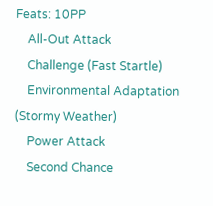Feats: 10PP
    All-Out Attack
    Challenge (Fast Startle)
    Environmental Adaptation (Stormy Weather)
    Power Attack
    Second Chance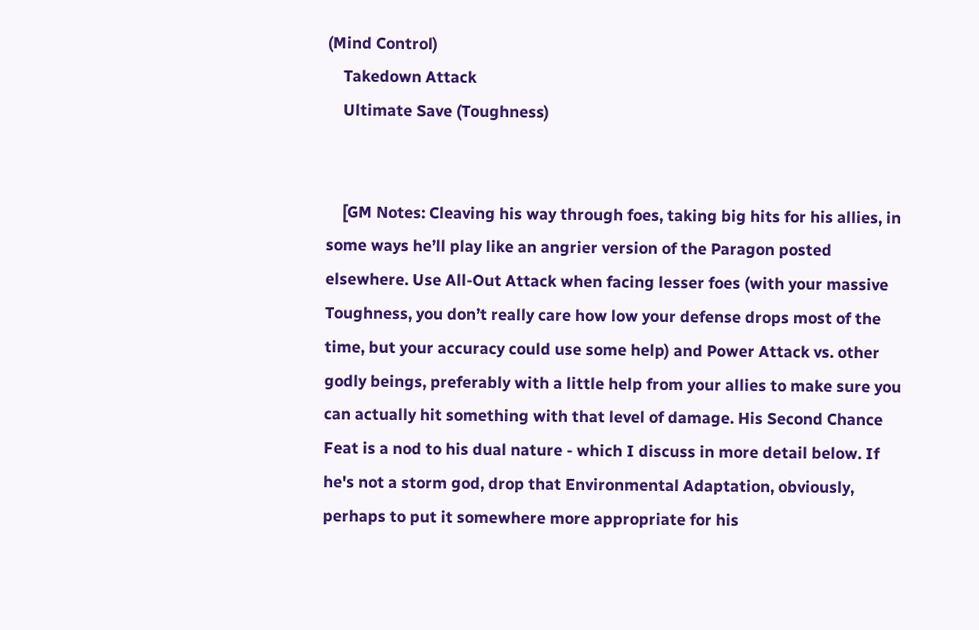(Mind Control)
    Takedown Attack
    Ultimate Save (Toughness)


    [GM Notes: Cleaving his way through foes, taking big hits for his allies, in some ways he’ll play like an angrier version of the Paragon posted elsewhere. Use All-Out Attack when facing lesser foes (with your massive Toughness, you don’t really care how low your defense drops most of the time, but your accuracy could use some help) and Power Attack vs. other godly beings, preferably with a little help from your allies to make sure you can actually hit something with that level of damage. His Second Chance Feat is a nod to his dual nature - which I discuss in more detail below. If he's not a storm god, drop that Environmental Adaptation, obviously, perhaps to put it somewhere more appropriate for his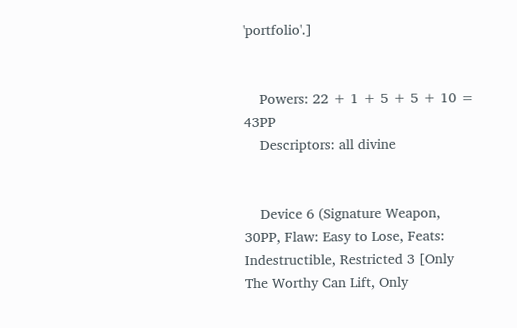'portfolio'.]


    Powers: 22 + 1 + 5 + 5 + 10 = 43PP
    Descriptors: all divine


    Device 6 (Signature Weapon, 30PP, Flaw: Easy to Lose, Feats: Indestructible, Restricted 3 [Only The Worthy Can Lift, Only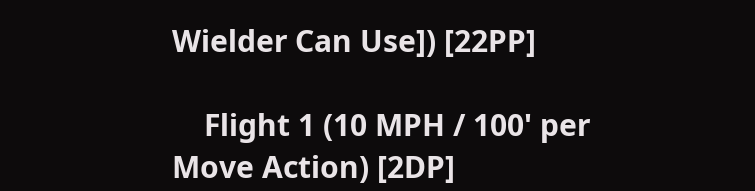Wielder Can Use]) [22PP]

    Flight 1 (10 MPH / 100' per Move Action) [2DP]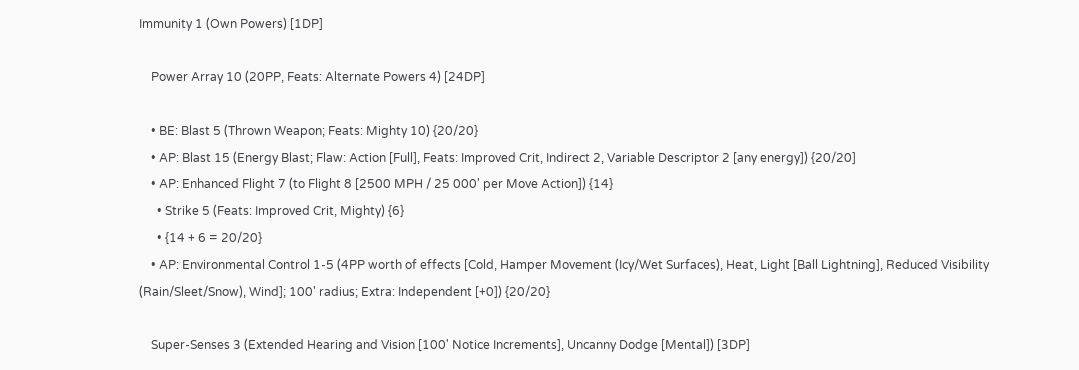Immunity 1 (Own Powers) [1DP]

    Power Array 10 (20PP, Feats: Alternate Powers 4) [24DP]

    • BE: Blast 5 (Thrown Weapon; Feats: Mighty 10) {20/20}
    • AP: Blast 15 (Energy Blast; Flaw: Action [Full], Feats: Improved Crit, Indirect 2, Variable Descriptor 2 [any energy]) {20/20]
    • AP: Enhanced Flight 7 (to Flight 8 [2500 MPH / 25 000' per Move Action]) {14}
      • Strike 5 (Feats: Improved Crit, Mighty) {6}
      • {14 + 6 = 20/20}
    • AP: Environmental Control 1-5 (4PP worth of effects [Cold, Hamper Movement (Icy/Wet Surfaces), Heat, Light [Ball Lightning], Reduced Visibility (Rain/Sleet/Snow), Wind]; 100' radius; Extra: Independent [+0]) {20/20}

    Super-Senses 3 (Extended Hearing and Vision [100' Notice Increments], Uncanny Dodge [Mental]) [3DP]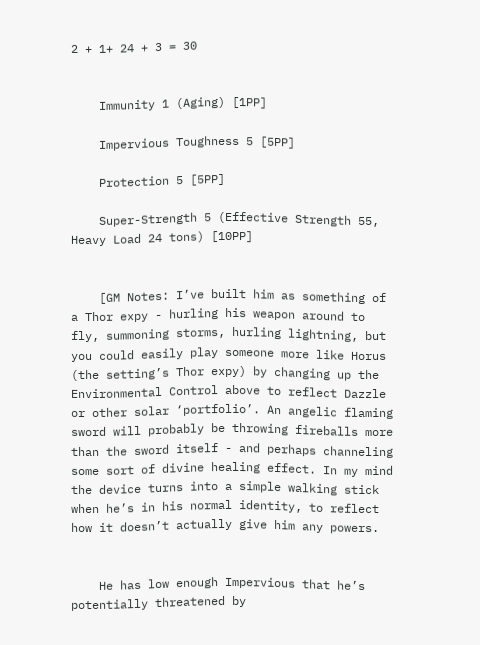2 + 1+ 24 + 3 = 30


    Immunity 1 (Aging) [1PP]

    Impervious Toughness 5 [5PP]

    Protection 5 [5PP]

    Super-Strength 5 (Effective Strength 55, Heavy Load 24 tons) [10PP]


    [GM Notes: I’ve built him as something of a Thor expy - hurling his weapon around to fly, summoning storms, hurling lightning, but you could easily play someone more like Horus (the setting’s Thor expy) by changing up the Environmental Control above to reflect Dazzle or other solar ‘portfolio’. An angelic flaming sword will probably be throwing fireballs more than the sword itself - and perhaps channeling some sort of divine healing effect. In my mind the device turns into a simple walking stick when he’s in his normal identity, to reflect how it doesn’t actually give him any powers.


    He has low enough Impervious that he’s potentially threatened by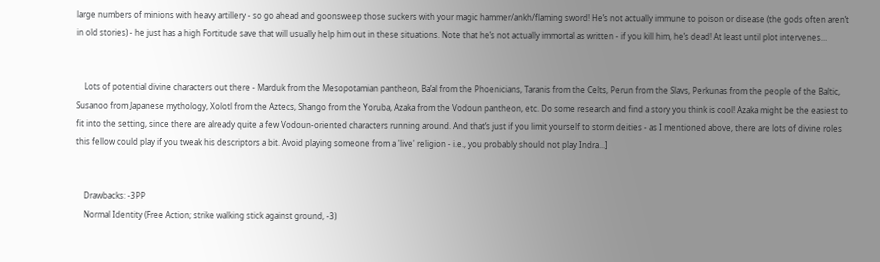large numbers of minions with heavy artillery - so go ahead and goonsweep those suckers with your magic hammer/ankh/flaming sword! He’s not actually immune to poison or disease (the gods often aren’t in old stories) - he just has a high Fortitude save that will usually help him out in these situations. Note that he’s not actually immortal as written - if you kill him, he’s dead! At least until plot intervenes…


    Lots of potential divine characters out there - Marduk from the Mesopotamian pantheon, Ba’al from the Phoenicians, Taranis from the Celts, Perun from the Slavs, Perkunas from the people of the Baltic, Susanoo from Japanese mythology, Xolotl from the Aztecs, Shango from the Yoruba, Azaka from the Vodoun pantheon, etc. Do some research and find a story you think is cool! Azaka might be the easiest to fit into the setting, since there are already quite a few Vodoun-oriented characters running around. And that’s just if you limit yourself to storm deities - as I mentioned above, there are lots of divine roles this fellow could play if you tweak his descriptors a bit. Avoid playing someone from a 'live' religion - i.e., you probably should not play Indra...]


    Drawbacks: -3PP
    Normal Identity (Free Action; strike walking stick against ground, -3)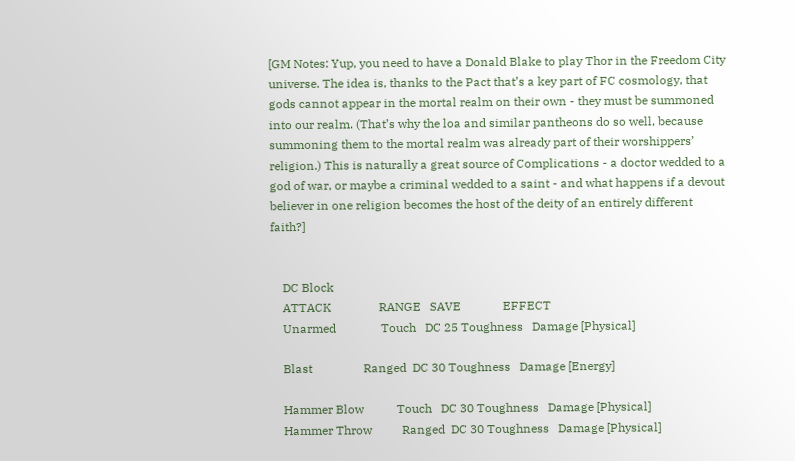[GM Notes: Yup, you need to have a Donald Blake to play Thor in the Freedom City universe. The idea is, thanks to the Pact that’s a key part of FC cosmology, that gods cannot appear in the mortal realm on their own - they must be summoned into our realm. (That’s why the loa and similar pantheons do so well, because summoning them to the mortal realm was already part of their worshippers’ religion.) This is naturally a great source of Complications - a doctor wedded to a god of war, or maybe a criminal wedded to a saint - and what happens if a devout believer in one religion becomes the host of the deity of an entirely different faith?]


    DC Block
    ATTACK                RANGE   SAVE              EFFECT
    Unarmed               Touch   DC 25 Toughness   Damage [Physical]

    Blast                 Ranged  DC 30 Toughness   Damage [Energy]

    Hammer Blow           Touch   DC 30 Toughness   Damage [Physical]
    Hammer Throw          Ranged  DC 30 Toughness   Damage [Physical]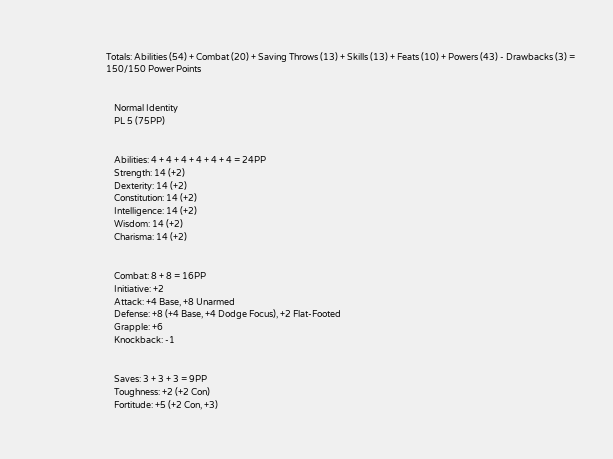Totals: Abilities (54) + Combat (20) + Saving Throws (13) + Skills (13) + Feats (10) + Powers (43) - Drawbacks (3) = 150/150 Power Points


    Normal Identity
    PL 5 (75PP)


    Abilities: 4 + 4 + 4 + 4 + 4 + 4 = 24PP
    Strength: 14 (+2)
    Dexterity: 14 (+2)
    Constitution: 14 (+2)
    Intelligence: 14 (+2)
    Wisdom: 14 (+2)
    Charisma: 14 (+2)


    Combat: 8 + 8 = 16PP
    Initiative: +2
    Attack: +4 Base, +8 Unarmed
    Defense: +8 (+4 Base, +4 Dodge Focus), +2 Flat-Footed
    Grapple: +6
    Knockback: -1


    Saves: 3 + 3 + 3 = 9PP
    Toughness: +2 (+2 Con)
    Fortitude: +5 (+2 Con, +3)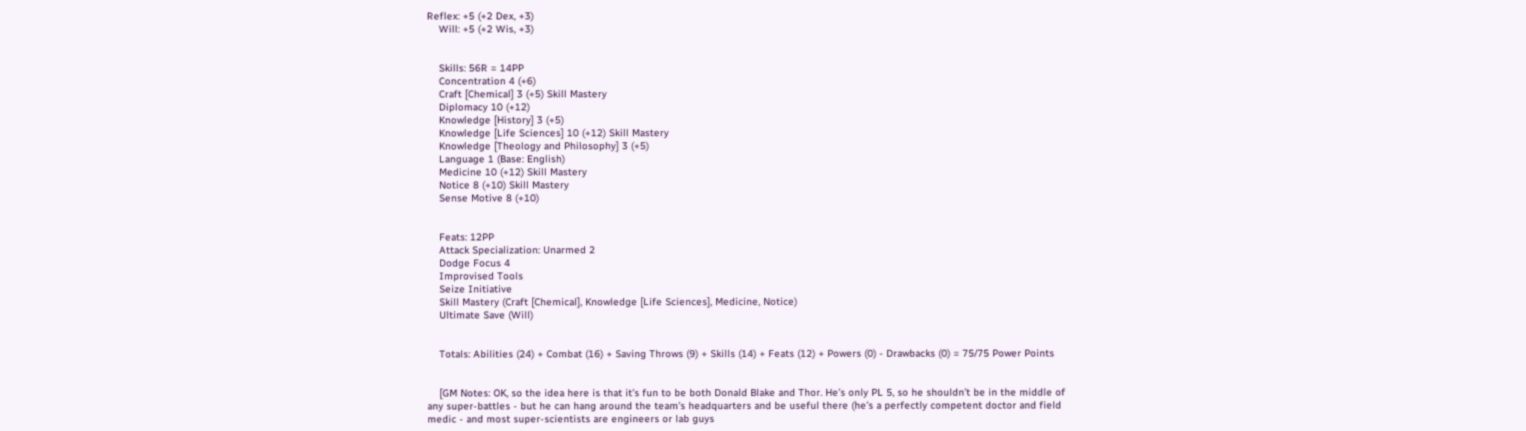Reflex: +5 (+2 Dex, +3)
    Will: +5 (+2 Wis, +3)


    Skills: 56R = 14PP
    Concentration 4 (+6)
    Craft [Chemical] 3 (+5) Skill Mastery
    Diplomacy 10 (+12)
    Knowledge [History] 3 (+5)
    Knowledge [Life Sciences] 10 (+12) Skill Mastery
    Knowledge [Theology and Philosophy] 3 (+5)
    Language 1 (Base: English)
    Medicine 10 (+12) Skill Mastery
    Notice 8 (+10) Skill Mastery
    Sense Motive 8 (+10)


    Feats: 12PP
    Attack Specialization: Unarmed 2
    Dodge Focus 4
    Improvised Tools
    Seize Initiative
    Skill Mastery (Craft [Chemical], Knowledge [Life Sciences], Medicine, Notice)
    Ultimate Save (Will)


    Totals: Abilities (24) + Combat (16) + Saving Throws (9) + Skills (14) + Feats (12) + Powers (0) - Drawbacks (0) = 75/75 Power Points


    [GM Notes: OK, so the idea here is that it’s fun to be both Donald Blake and Thor. He’s only PL 5, so he shouldn’t be in the middle of any super-battles - but he can hang around the team’s headquarters and be useful there (he’s a perfectly competent doctor and field medic - and most super-scientists are engineers or lab guys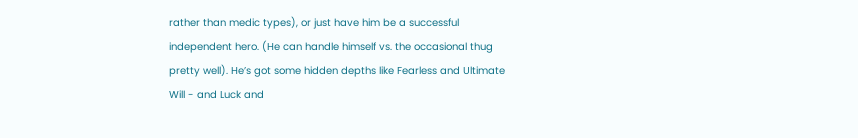rather than medic types), or just have him be a successful independent hero. (He can handle himself vs. the occasional thug pretty well). He’s got some hidden depths like Fearless and Ultimate Will - and Luck and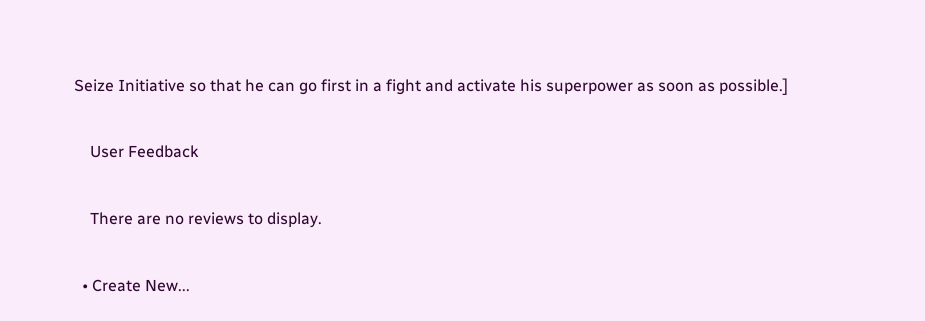Seize Initiative so that he can go first in a fight and activate his superpower as soon as possible.]

    User Feedback

    There are no reviews to display.

  • Create New...